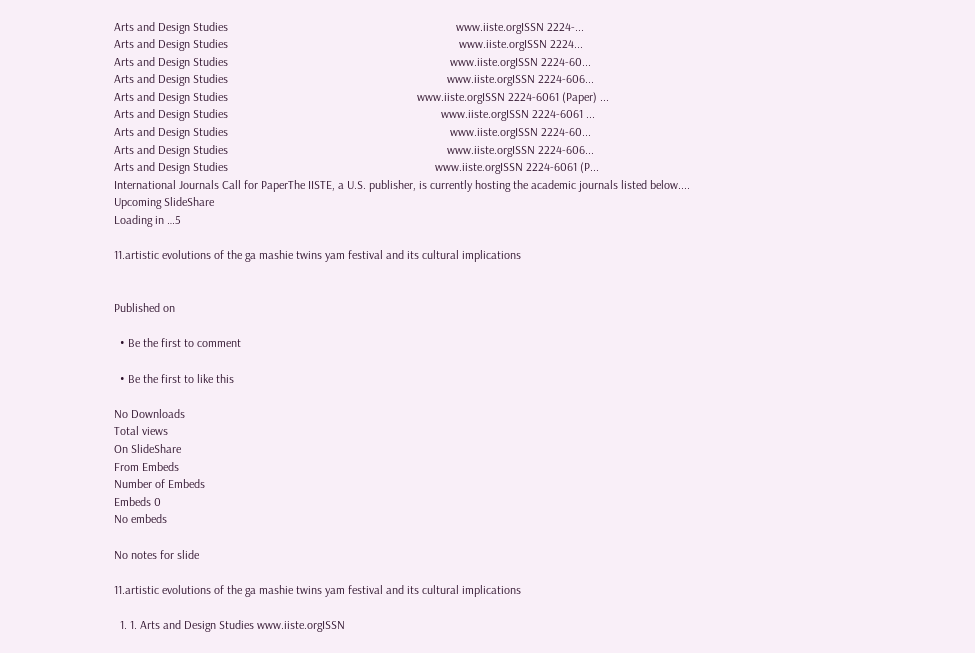Arts and Design Studies                                                                            www.iiste.orgISSN 2224-...
Arts and Design Studies                                                                             www.iiste.orgISSN 2224...
Arts and Design Studies                                                                          www.iiste.orgISSN 2224-60...
Arts and Design Studies                                                                         www.iiste.orgISSN 2224-606...
Arts and Design Studies                                                               www.iiste.orgISSN 2224-6061 (Paper) ...
Arts and Design Studies                                                                       www.iiste.orgISSN 2224-6061 ...
Arts and Design Studies                                                                          www.iiste.orgISSN 2224-60...
Arts and Design Studies                                                                         www.iiste.orgISSN 2224-606...
Arts and Design Studies                                                                     www.iiste.orgISSN 2224-6061 (P...
International Journals Call for PaperThe IISTE, a U.S. publisher, is currently hosting the academic journals listed below....
Upcoming SlideShare
Loading in …5

11.artistic evolutions of the ga mashie twins yam festival and its cultural implications


Published on

  • Be the first to comment

  • Be the first to like this

No Downloads
Total views
On SlideShare
From Embeds
Number of Embeds
Embeds 0
No embeds

No notes for slide

11.artistic evolutions of the ga mashie twins yam festival and its cultural implications

  1. 1. Arts and Design Studies www.iiste.orgISSN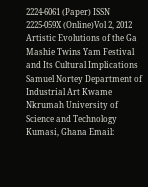2224-6061 (Paper) ISSN 2225-059X (Online)Vol 2, 2012 Artistic Evolutions of the Ga Mashie Twins Yam Festival and Its Cultural Implications Samuel Nortey Department of Industrial Art Kwame Nkrumah University of Science and Technology Kumasi, Ghana Email: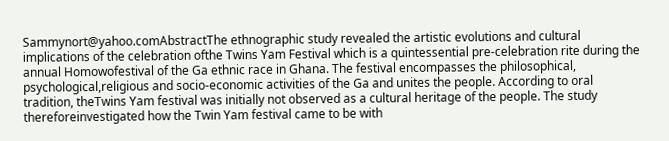Sammynort@yahoo.comAbstractThe ethnographic study revealed the artistic evolutions and cultural implications of the celebration ofthe Twins Yam Festival which is a quintessential pre-celebration rite during the annual Homowofestival of the Ga ethnic race in Ghana. The festival encompasses the philosophical, psychological,religious and socio-economic activities of the Ga and unites the people. According to oral tradition, theTwins Yam festival was initially not observed as a cultural heritage of the people. The study thereforeinvestigated how the Twin Yam festival came to be with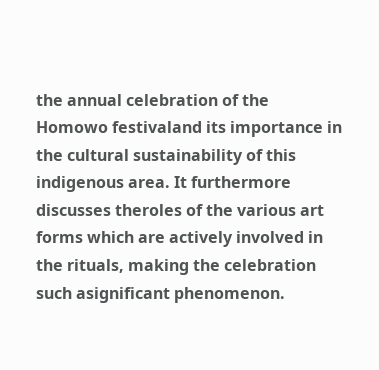the annual celebration of the Homowo festivaland its importance in the cultural sustainability of this indigenous area. It furthermore discusses theroles of the various art forms which are actively involved in the rituals, making the celebration such asignificant phenomenon.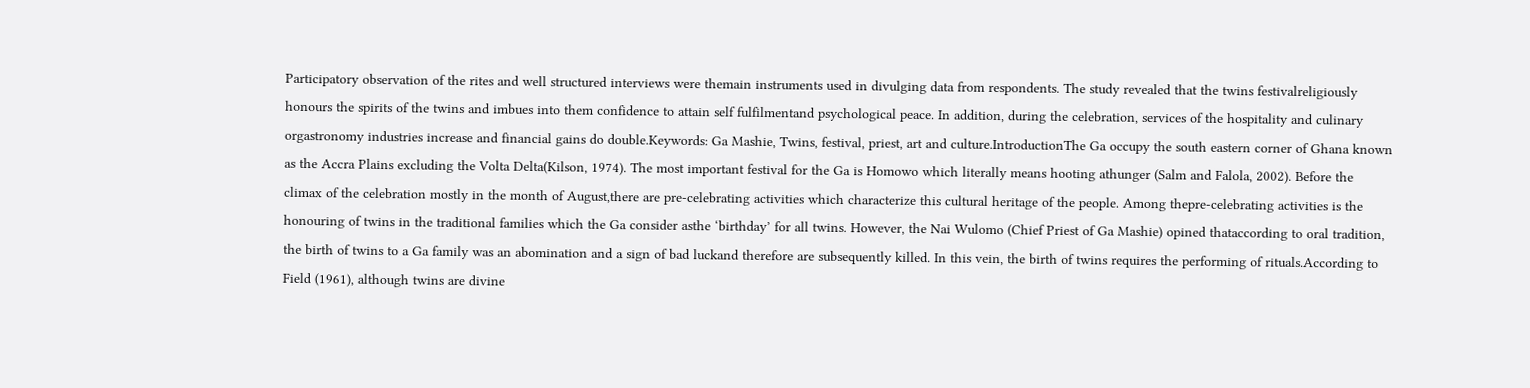Participatory observation of the rites and well structured interviews were themain instruments used in divulging data from respondents. The study revealed that the twins festivalreligiously honours the spirits of the twins and imbues into them confidence to attain self fulfilmentand psychological peace. In addition, during the celebration, services of the hospitality and culinary orgastronomy industries increase and financial gains do double.Keywords: Ga Mashie, Twins, festival, priest, art and culture.IntroductionThe Ga occupy the south eastern corner of Ghana known as the Accra Plains excluding the Volta Delta(Kilson, 1974). The most important festival for the Ga is Homowo which literally means hooting athunger (Salm and Falola, 2002). Before the climax of the celebration mostly in the month of August,there are pre-celebrating activities which characterize this cultural heritage of the people. Among thepre-celebrating activities is the honouring of twins in the traditional families which the Ga consider asthe ‘birthday’ for all twins. However, the Nai Wulomo (Chief Priest of Ga Mashie) opined thataccording to oral tradition, the birth of twins to a Ga family was an abomination and a sign of bad luckand therefore are subsequently killed. In this vein, the birth of twins requires the performing of rituals.According to Field (1961), although twins are divine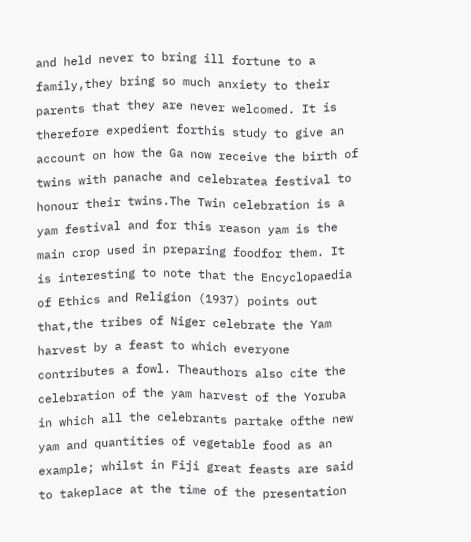and held never to bring ill fortune to a family,they bring so much anxiety to their parents that they are never welcomed. It is therefore expedient forthis study to give an account on how the Ga now receive the birth of twins with panache and celebratea festival to honour their twins.The Twin celebration is a yam festival and for this reason yam is the main crop used in preparing foodfor them. It is interesting to note that the Encyclopaedia of Ethics and Religion (1937) points out that,the tribes of Niger celebrate the Yam harvest by a feast to which everyone contributes a fowl. Theauthors also cite the celebration of the yam harvest of the Yoruba in which all the celebrants partake ofthe new yam and quantities of vegetable food as an example; whilst in Fiji great feasts are said to takeplace at the time of the presentation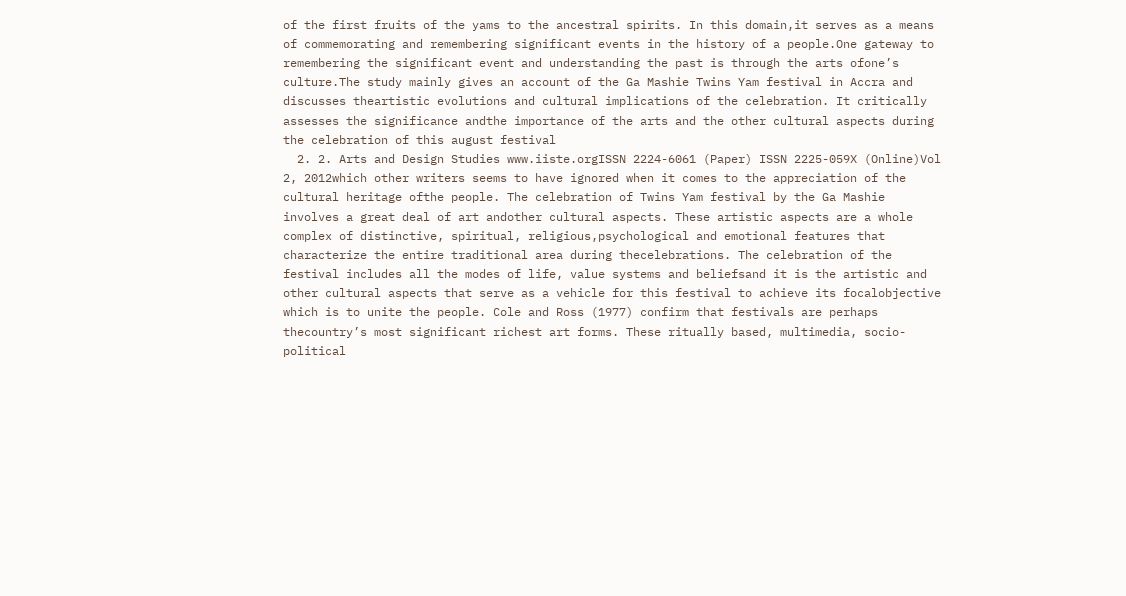of the first fruits of the yams to the ancestral spirits. In this domain,it serves as a means of commemorating and remembering significant events in the history of a people.One gateway to remembering the significant event and understanding the past is through the arts ofone’s culture.The study mainly gives an account of the Ga Mashie Twins Yam festival in Accra and discusses theartistic evolutions and cultural implications of the celebration. It critically assesses the significance andthe importance of the arts and the other cultural aspects during the celebration of this august festival
  2. 2. Arts and Design Studies www.iiste.orgISSN 2224-6061 (Paper) ISSN 2225-059X (Online)Vol 2, 2012which other writers seems to have ignored when it comes to the appreciation of the cultural heritage ofthe people. The celebration of Twins Yam festival by the Ga Mashie involves a great deal of art andother cultural aspects. These artistic aspects are a whole complex of distinctive, spiritual, religious,psychological and emotional features that characterize the entire traditional area during thecelebrations. The celebration of the festival includes all the modes of life, value systems and beliefsand it is the artistic and other cultural aspects that serve as a vehicle for this festival to achieve its focalobjective which is to unite the people. Cole and Ross (1977) confirm that festivals are perhaps thecountry’s most significant richest art forms. These ritually based, multimedia, socio-political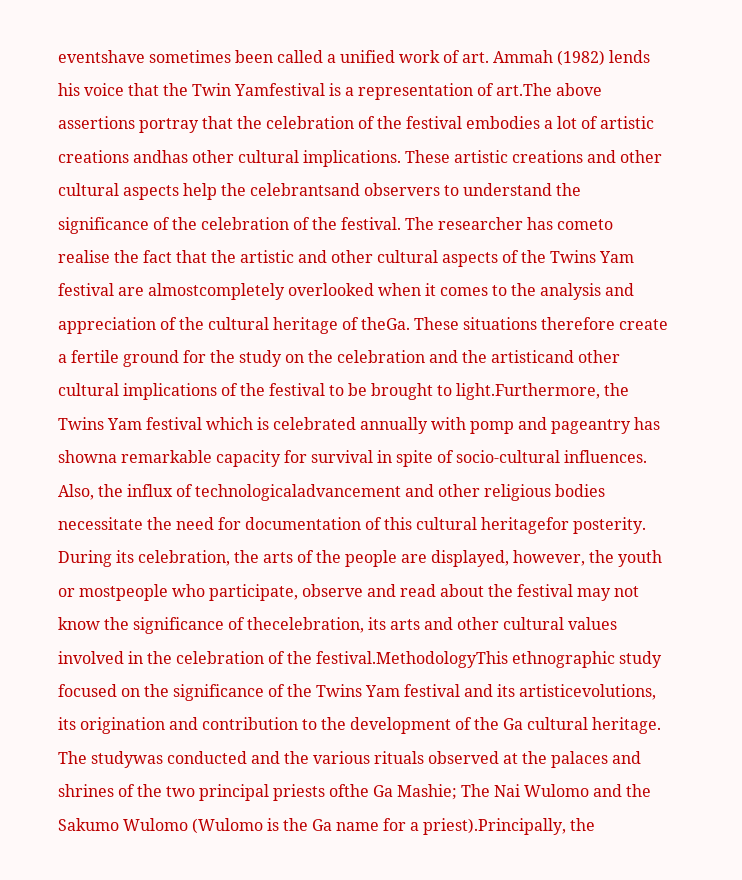eventshave sometimes been called a unified work of art. Ammah (1982) lends his voice that the Twin Yamfestival is a representation of art.The above assertions portray that the celebration of the festival embodies a lot of artistic creations andhas other cultural implications. These artistic creations and other cultural aspects help the celebrantsand observers to understand the significance of the celebration of the festival. The researcher has cometo realise the fact that the artistic and other cultural aspects of the Twins Yam festival are almostcompletely overlooked when it comes to the analysis and appreciation of the cultural heritage of theGa. These situations therefore create a fertile ground for the study on the celebration and the artisticand other cultural implications of the festival to be brought to light.Furthermore, the Twins Yam festival which is celebrated annually with pomp and pageantry has showna remarkable capacity for survival in spite of socio-cultural influences. Also, the influx of technologicaladvancement and other religious bodies necessitate the need for documentation of this cultural heritagefor posterity. During its celebration, the arts of the people are displayed, however, the youth or mostpeople who participate, observe and read about the festival may not know the significance of thecelebration, its arts and other cultural values involved in the celebration of the festival.MethodologyThis ethnographic study focused on the significance of the Twins Yam festival and its artisticevolutions, its origination and contribution to the development of the Ga cultural heritage. The studywas conducted and the various rituals observed at the palaces and shrines of the two principal priests ofthe Ga Mashie; The Nai Wulomo and the Sakumo Wulomo (Wulomo is the Ga name for a priest).Principally, the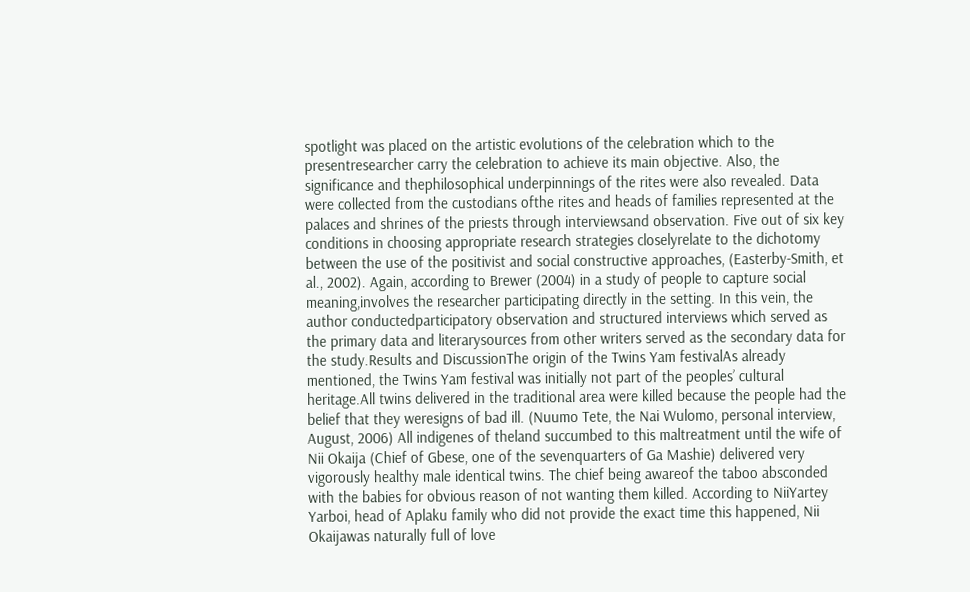spotlight was placed on the artistic evolutions of the celebration which to the presentresearcher carry the celebration to achieve its main objective. Also, the significance and thephilosophical underpinnings of the rites were also revealed. Data were collected from the custodians ofthe rites and heads of families represented at the palaces and shrines of the priests through interviewsand observation. Five out of six key conditions in choosing appropriate research strategies closelyrelate to the dichotomy between the use of the positivist and social constructive approaches, (Easterby-Smith, et al., 2002). Again, according to Brewer (2004) in a study of people to capture social meaning,involves the researcher participating directly in the setting. In this vein, the author conductedparticipatory observation and structured interviews which served as the primary data and literarysources from other writers served as the secondary data for the study.Results and DiscussionThe origin of the Twins Yam festivalAs already mentioned, the Twins Yam festival was initially not part of the peoples’ cultural heritage.All twins delivered in the traditional area were killed because the people had the belief that they weresigns of bad ill. (Nuumo Tete, the Nai Wulomo, personal interview, August, 2006) All indigenes of theland succumbed to this maltreatment until the wife of Nii Okaija (Chief of Gbese, one of the sevenquarters of Ga Mashie) delivered very vigorously healthy male identical twins. The chief being awareof the taboo absconded with the babies for obvious reason of not wanting them killed. According to NiiYartey Yarboi, head of Aplaku family who did not provide the exact time this happened, Nii Okaijawas naturally full of love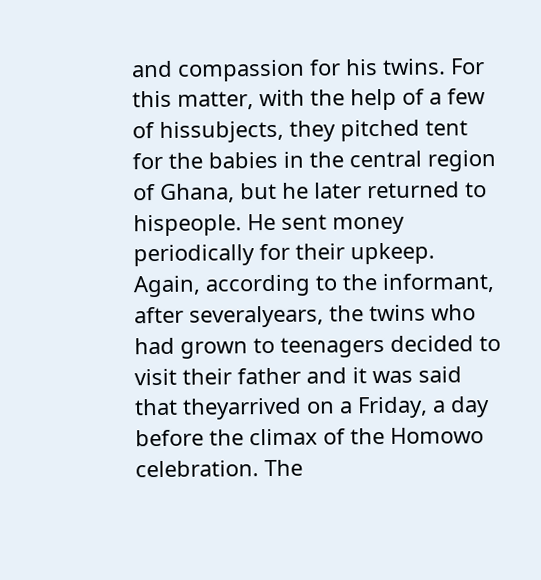and compassion for his twins. For this matter, with the help of a few of hissubjects, they pitched tent for the babies in the central region of Ghana, but he later returned to hispeople. He sent money periodically for their upkeep. Again, according to the informant, after severalyears, the twins who had grown to teenagers decided to visit their father and it was said that theyarrived on a Friday, a day before the climax of the Homowo celebration. The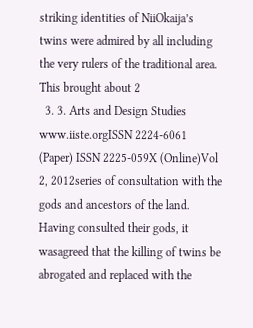striking identities of NiiOkaija’s twins were admired by all including the very rulers of the traditional area. This brought about 2
  3. 3. Arts and Design Studies www.iiste.orgISSN 2224-6061 (Paper) ISSN 2225-059X (Online)Vol 2, 2012series of consultation with the gods and ancestors of the land. Having consulted their gods, it wasagreed that the killing of twins be abrogated and replaced with the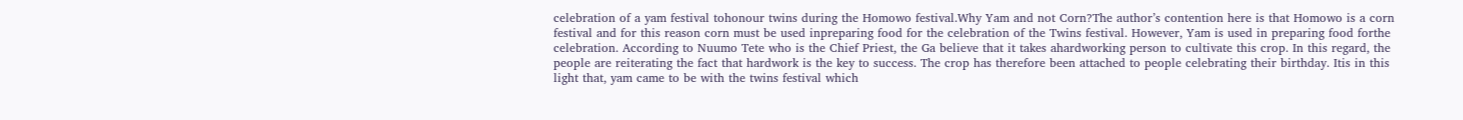celebration of a yam festival tohonour twins during the Homowo festival.Why Yam and not Corn?The author’s contention here is that Homowo is a corn festival and for this reason corn must be used inpreparing food for the celebration of the Twins festival. However, Yam is used in preparing food forthe celebration. According to Nuumo Tete who is the Chief Priest, the Ga believe that it takes ahardworking person to cultivate this crop. In this regard, the people are reiterating the fact that hardwork is the key to success. The crop has therefore been attached to people celebrating their birthday. Itis in this light that, yam came to be with the twins festival which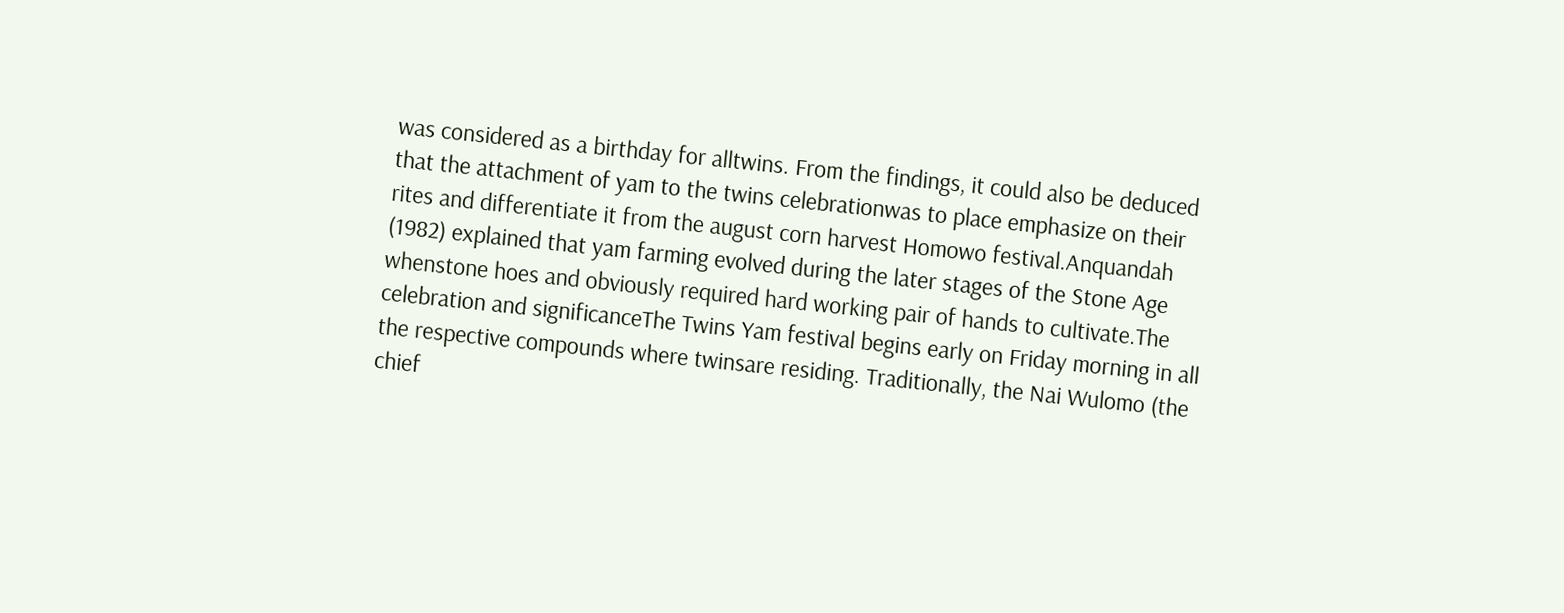was considered as a birthday for alltwins. From the findings, it could also be deduced that the attachment of yam to the twins celebrationwas to place emphasize on their rites and differentiate it from the august corn harvest Homowo festival.Anquandah (1982) explained that yam farming evolved during the later stages of the Stone Age whenstone hoes and obviously required hard working pair of hands to cultivate.The celebration and significanceThe Twins Yam festival begins early on Friday morning in all the respective compounds where twinsare residing. Traditionally, the Nai Wulomo (the chief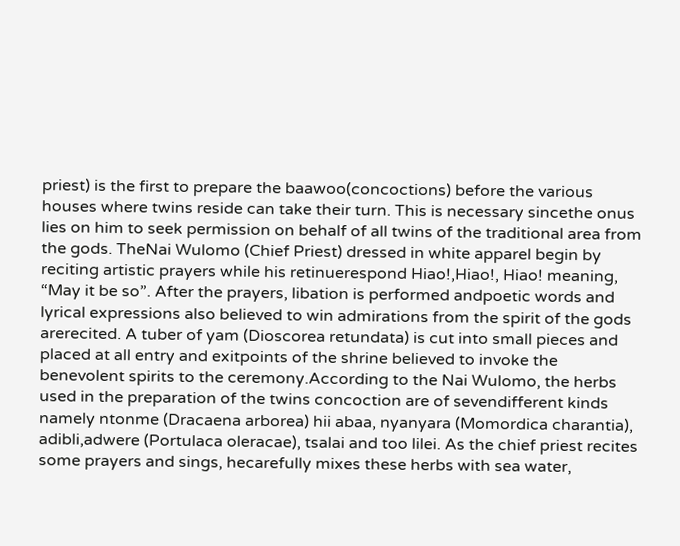priest) is the first to prepare the baawoo(concoctions) before the various houses where twins reside can take their turn. This is necessary sincethe onus lies on him to seek permission on behalf of all twins of the traditional area from the gods. TheNai Wulomo (Chief Priest) dressed in white apparel begin by reciting artistic prayers while his retinuerespond Hiao!,Hiao!, Hiao! meaning, “May it be so”. After the prayers, libation is performed andpoetic words and lyrical expressions also believed to win admirations from the spirit of the gods arerecited. A tuber of yam (Dioscorea retundata) is cut into small pieces and placed at all entry and exitpoints of the shrine believed to invoke the benevolent spirits to the ceremony.According to the Nai Wulomo, the herbs used in the preparation of the twins concoction are of sevendifferent kinds namely ntonme (Dracaena arborea) hii abaa, nyanyara (Momordica charantia), adibli,adwere (Portulaca oleracae), tsalai and too lilei. As the chief priest recites some prayers and sings, hecarefully mixes these herbs with sea water,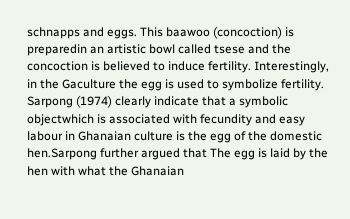schnapps and eggs. This baawoo (concoction) is preparedin an artistic bowl called tsese and the concoction is believed to induce fertility. Interestingly, in the Gaculture the egg is used to symbolize fertility. Sarpong (1974) clearly indicate that a symbolic objectwhich is associated with fecundity and easy labour in Ghanaian culture is the egg of the domestic hen.Sarpong further argued that The egg is laid by the hen with what the Ghanaian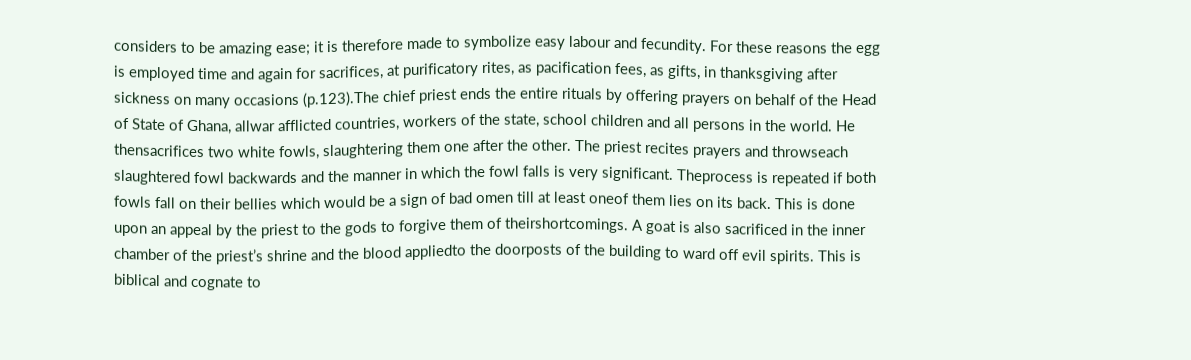considers to be amazing ease; it is therefore made to symbolize easy labour and fecundity. For these reasons the egg is employed time and again for sacrifices, at purificatory rites, as pacification fees, as gifts, in thanksgiving after sickness on many occasions (p.123).The chief priest ends the entire rituals by offering prayers on behalf of the Head of State of Ghana, allwar afflicted countries, workers of the state, school children and all persons in the world. He thensacrifices two white fowls, slaughtering them one after the other. The priest recites prayers and throwseach slaughtered fowl backwards and the manner in which the fowl falls is very significant. Theprocess is repeated if both fowls fall on their bellies which would be a sign of bad omen till at least oneof them lies on its back. This is done upon an appeal by the priest to the gods to forgive them of theirshortcomings. A goat is also sacrificed in the inner chamber of the priest’s shrine and the blood appliedto the doorposts of the building to ward off evil spirits. This is biblical and cognate to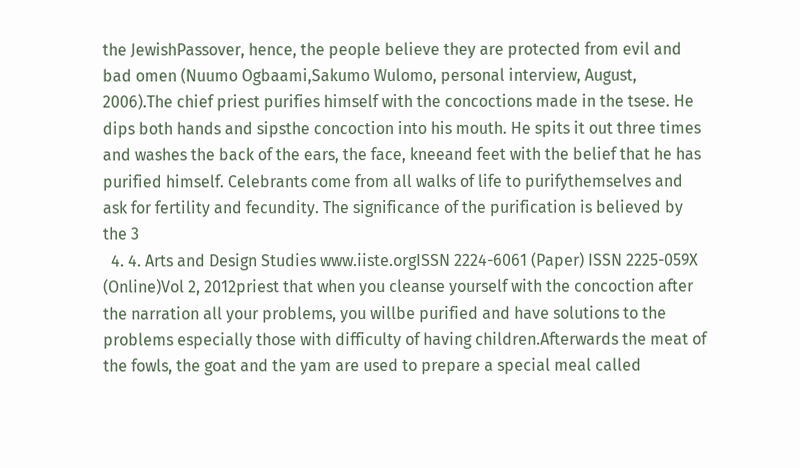the JewishPassover, hence, the people believe they are protected from evil and bad omen (Nuumo Ogbaami,Sakumo Wulomo, personal interview, August, 2006).The chief priest purifies himself with the concoctions made in the tsese. He dips both hands and sipsthe concoction into his mouth. He spits it out three times and washes the back of the ears, the face, kneeand feet with the belief that he has purified himself. Celebrants come from all walks of life to purifythemselves and ask for fertility and fecundity. The significance of the purification is believed by the 3
  4. 4. Arts and Design Studies www.iiste.orgISSN 2224-6061 (Paper) ISSN 2225-059X (Online)Vol 2, 2012priest that when you cleanse yourself with the concoction after the narration all your problems, you willbe purified and have solutions to the problems especially those with difficulty of having children.Afterwards the meat of the fowls, the goat and the yam are used to prepare a special meal called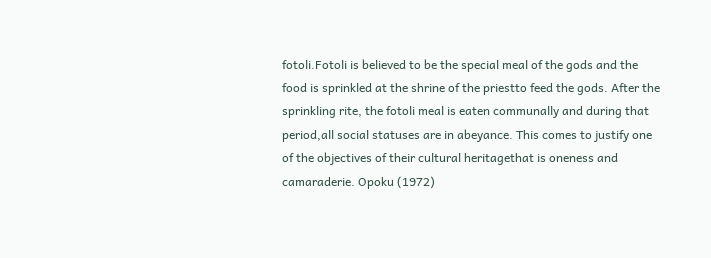fotoli.Fotoli is believed to be the special meal of the gods and the food is sprinkled at the shrine of the priestto feed the gods. After the sprinkling rite, the fotoli meal is eaten communally and during that period,all social statuses are in abeyance. This comes to justify one of the objectives of their cultural heritagethat is oneness and camaraderie. Opoku (1972)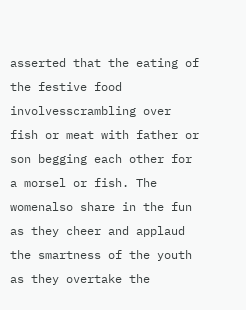asserted that the eating of the festive food involvesscrambling over fish or meat with father or son begging each other for a morsel or fish. The womenalso share in the fun as they cheer and applaud the smartness of the youth as they overtake the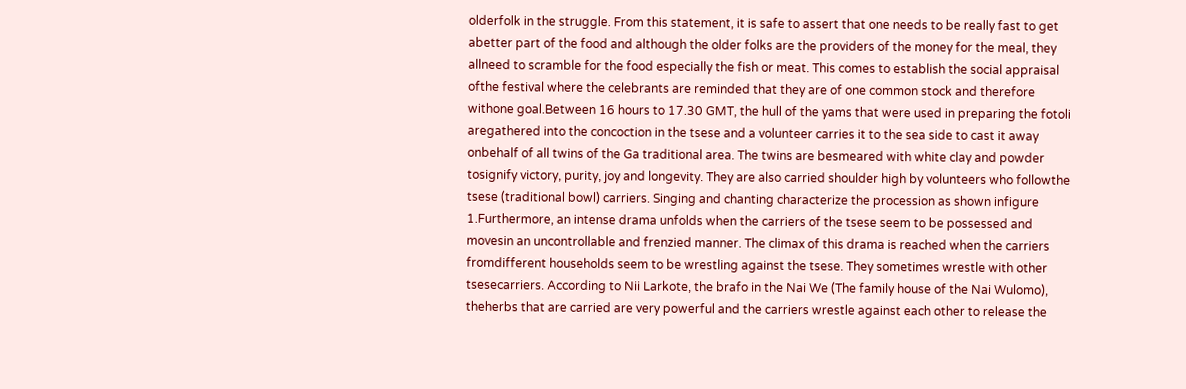olderfolk in the struggle. From this statement, it is safe to assert that one needs to be really fast to get abetter part of the food and although the older folks are the providers of the money for the meal, they allneed to scramble for the food especially the fish or meat. This comes to establish the social appraisal ofthe festival where the celebrants are reminded that they are of one common stock and therefore withone goal.Between 16 hours to 17.30 GMT, the hull of the yams that were used in preparing the fotoli aregathered into the concoction in the tsese and a volunteer carries it to the sea side to cast it away onbehalf of all twins of the Ga traditional area. The twins are besmeared with white clay and powder tosignify victory, purity, joy and longevity. They are also carried shoulder high by volunteers who followthe tsese (traditional bowl) carriers. Singing and chanting characterize the procession as shown infigure 1.Furthermore, an intense drama unfolds when the carriers of the tsese seem to be possessed and movesin an uncontrollable and frenzied manner. The climax of this drama is reached when the carriers fromdifferent households seem to be wrestling against the tsese. They sometimes wrestle with other tsesecarriers. According to Nii Larkote, the brafo in the Nai We (The family house of the Nai Wulomo), theherbs that are carried are very powerful and the carriers wrestle against each other to release the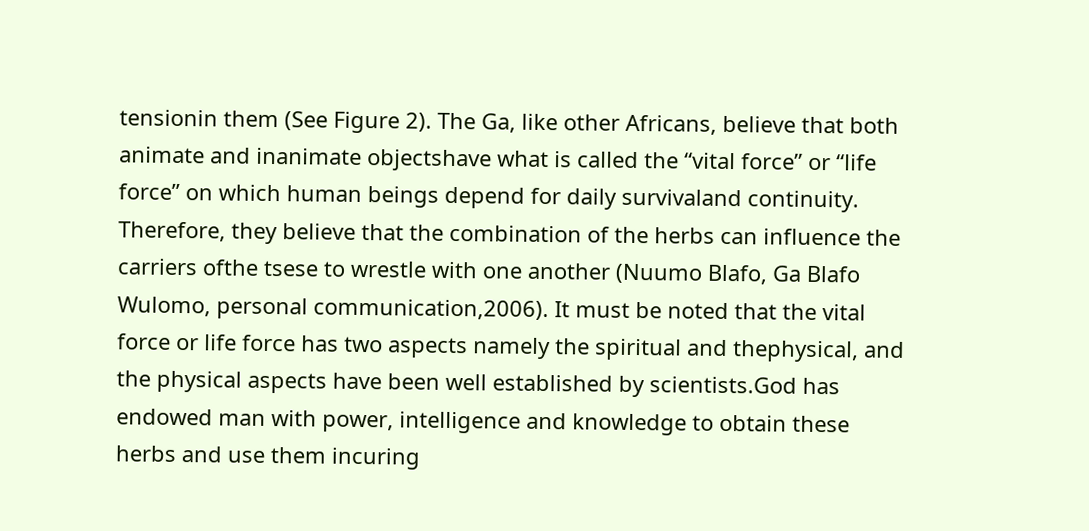tensionin them (See Figure 2). The Ga, like other Africans, believe that both animate and inanimate objectshave what is called the “vital force” or “life force” on which human beings depend for daily survivaland continuity. Therefore, they believe that the combination of the herbs can influence the carriers ofthe tsese to wrestle with one another (Nuumo Blafo, Ga Blafo Wulomo, personal communication,2006). It must be noted that the vital force or life force has two aspects namely the spiritual and thephysical, and the physical aspects have been well established by scientists.God has endowed man with power, intelligence and knowledge to obtain these herbs and use them incuring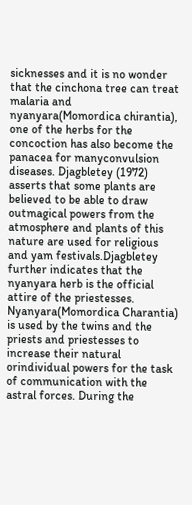sicknesses and it is no wonder that the cinchona tree can treat malaria and nyanyara(Momordica chirantia), one of the herbs for the concoction has also become the panacea for manyconvulsion diseases. Djagbletey (1972) asserts that some plants are believed to be able to draw outmagical powers from the atmosphere and plants of this nature are used for religious and yam festivals.Djagbletey further indicates that the nyanyara herb is the official attire of the priestesses. Nyanyara(Momordica Charantia) is used by the twins and the priests and priestesses to increase their natural orindividual powers for the task of communication with the astral forces. During the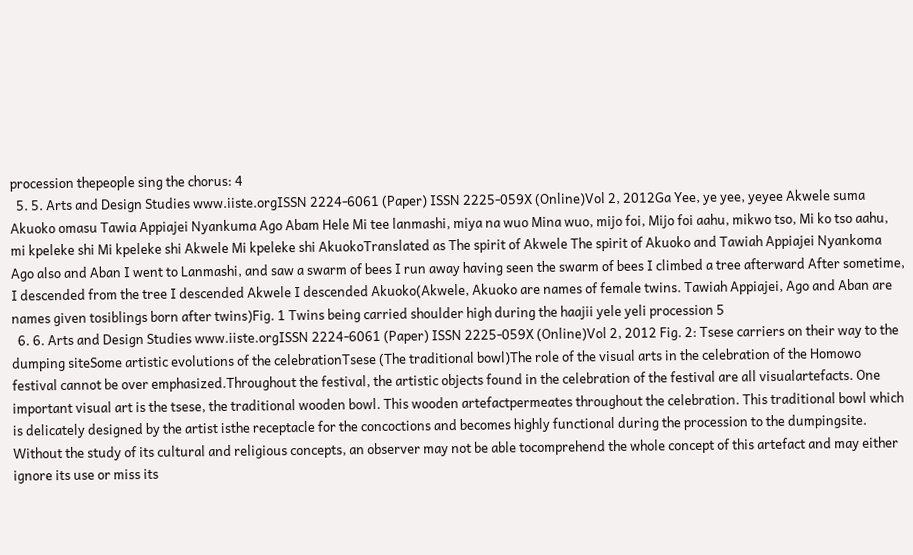procession thepeople sing the chorus: 4
  5. 5. Arts and Design Studies www.iiste.orgISSN 2224-6061 (Paper) ISSN 2225-059X (Online)Vol 2, 2012Ga Yee, ye yee, yeyee Akwele suma Akuoko omasu Tawia Appiajei Nyankuma Ago Abam Hele Mi tee lanmashi, miya na wuo Mina wuo, mijo foi, Mijo foi aahu, mikwo tso, Mi ko tso aahu, mi kpeleke shi Mi kpeleke shi Akwele Mi kpeleke shi AkuokoTranslated as The spirit of Akwele The spirit of Akuoko and Tawiah Appiajei Nyankoma Ago also and Aban I went to Lanmashi, and saw a swarm of bees I run away having seen the swarm of bees I climbed a tree afterward After sometime, I descended from the tree I descended Akwele I descended Akuoko(Akwele, Akuoko are names of female twins. Tawiah Appiajei, Ago and Aban are names given tosiblings born after twins)Fig. 1 Twins being carried shoulder high during the haajii yele yeli procession 5
  6. 6. Arts and Design Studies www.iiste.orgISSN 2224-6061 (Paper) ISSN 2225-059X (Online)Vol 2, 2012 Fig. 2: Tsese carriers on their way to the dumping siteSome artistic evolutions of the celebrationTsese (The traditional bowl)The role of the visual arts in the celebration of the Homowo festival cannot be over emphasized.Throughout the festival, the artistic objects found in the celebration of the festival are all visualartefacts. One important visual art is the tsese, the traditional wooden bowl. This wooden artefactpermeates throughout the celebration. This traditional bowl which is delicately designed by the artist isthe receptacle for the concoctions and becomes highly functional during the procession to the dumpingsite. Without the study of its cultural and religious concepts, an observer may not be able tocomprehend the whole concept of this artefact and may either ignore its use or miss its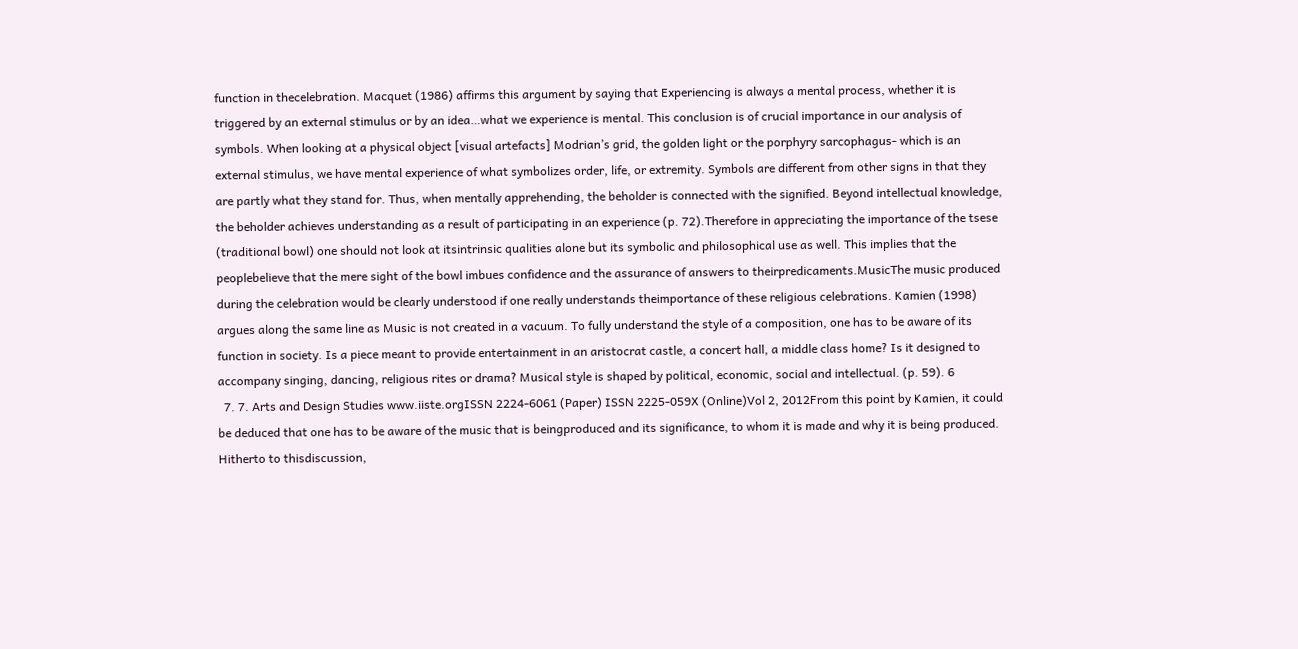function in thecelebration. Macquet (1986) affirms this argument by saying that Experiencing is always a mental process, whether it is triggered by an external stimulus or by an idea…what we experience is mental. This conclusion is of crucial importance in our analysis of symbols. When looking at a physical object [visual artefacts] Modrian’s grid, the golden light or the porphyry sarcophagus- which is an external stimulus, we have mental experience of what symbolizes order, life, or extremity. Symbols are different from other signs in that they are partly what they stand for. Thus, when mentally apprehending, the beholder is connected with the signified. Beyond intellectual knowledge, the beholder achieves understanding as a result of participating in an experience (p. 72).Therefore in appreciating the importance of the tsese (traditional bowl) one should not look at itsintrinsic qualities alone but its symbolic and philosophical use as well. This implies that the peoplebelieve that the mere sight of the bowl imbues confidence and the assurance of answers to theirpredicaments.MusicThe music produced during the celebration would be clearly understood if one really understands theimportance of these religious celebrations. Kamien (1998) argues along the same line as Music is not created in a vacuum. To fully understand the style of a composition, one has to be aware of its function in society. Is a piece meant to provide entertainment in an aristocrat castle, a concert hall, a middle class home? Is it designed to accompany singing, dancing, religious rites or drama? Musical style is shaped by political, economic, social and intellectual. (p. 59). 6
  7. 7. Arts and Design Studies www.iiste.orgISSN 2224-6061 (Paper) ISSN 2225-059X (Online)Vol 2, 2012From this point by Kamien, it could be deduced that one has to be aware of the music that is beingproduced and its significance, to whom it is made and why it is being produced. Hitherto to thisdiscussion,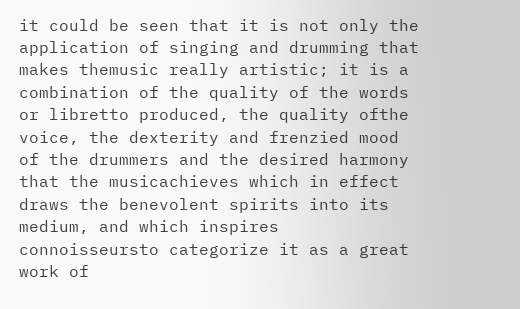it could be seen that it is not only the application of singing and drumming that makes themusic really artistic; it is a combination of the quality of the words or libretto produced, the quality ofthe voice, the dexterity and frenzied mood of the drummers and the desired harmony that the musicachieves which in effect draws the benevolent spirits into its medium, and which inspires connoisseursto categorize it as a great work of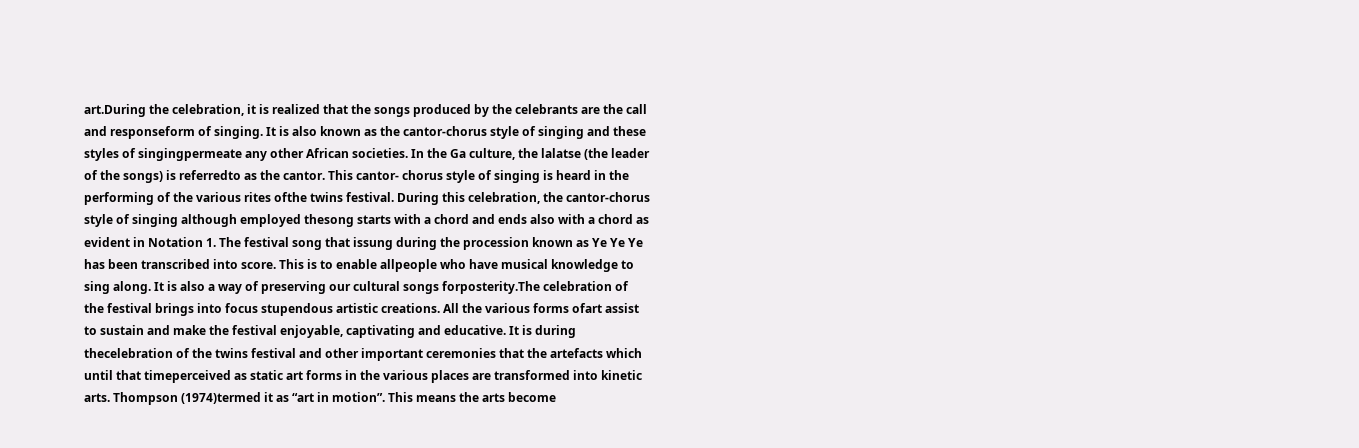art.During the celebration, it is realized that the songs produced by the celebrants are the call and responseform of singing. It is also known as the cantor-chorus style of singing and these styles of singingpermeate any other African societies. In the Ga culture, the lalatse (the leader of the songs) is referredto as the cantor. This cantor- chorus style of singing is heard in the performing of the various rites ofthe twins festival. During this celebration, the cantor-chorus style of singing although employed thesong starts with a chord and ends also with a chord as evident in Notation 1. The festival song that issung during the procession known as Ye Ye Ye has been transcribed into score. This is to enable allpeople who have musical knowledge to sing along. It is also a way of preserving our cultural songs forposterity.The celebration of the festival brings into focus stupendous artistic creations. All the various forms ofart assist to sustain and make the festival enjoyable, captivating and educative. It is during thecelebration of the twins festival and other important ceremonies that the artefacts which until that timeperceived as static art forms in the various places are transformed into kinetic arts. Thompson (1974)termed it as “art in motion”. This means the arts become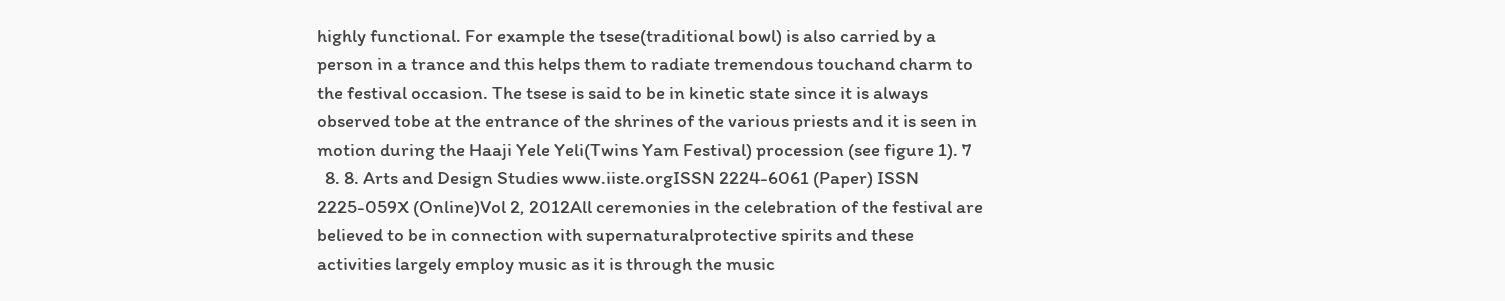highly functional. For example the tsese(traditional bowl) is also carried by a person in a trance and this helps them to radiate tremendous touchand charm to the festival occasion. The tsese is said to be in kinetic state since it is always observed tobe at the entrance of the shrines of the various priests and it is seen in motion during the Haaji Yele Yeli(Twins Yam Festival) procession (see figure 1). 7
  8. 8. Arts and Design Studies www.iiste.orgISSN 2224-6061 (Paper) ISSN 2225-059X (Online)Vol 2, 2012All ceremonies in the celebration of the festival are believed to be in connection with supernaturalprotective spirits and these activities largely employ music as it is through the music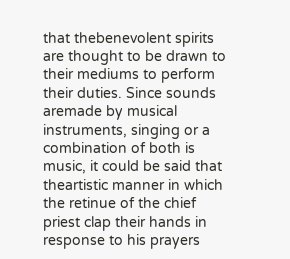that thebenevolent spirits are thought to be drawn to their mediums to perform their duties. Since sounds aremade by musical instruments, singing or a combination of both is music, it could be said that theartistic manner in which the retinue of the chief priest clap their hands in response to his prayers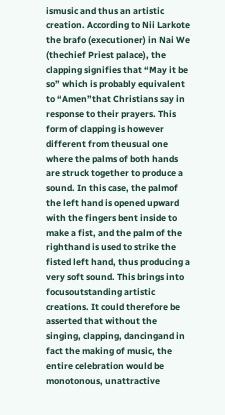ismusic and thus an artistic creation. According to Nii Larkote the brafo (executioner) in Nai We (thechief Priest palace), the clapping signifies that “May it be so” which is probably equivalent to “Amen”that Christians say in response to their prayers. This form of clapping is however different from theusual one where the palms of both hands are struck together to produce a sound. In this case, the palmof the left hand is opened upward with the fingers bent inside to make a fist, and the palm of the righthand is used to strike the fisted left hand, thus producing a very soft sound. This brings into focusoutstanding artistic creations. It could therefore be asserted that without the singing, clapping, dancingand in fact the making of music, the entire celebration would be monotonous, unattractive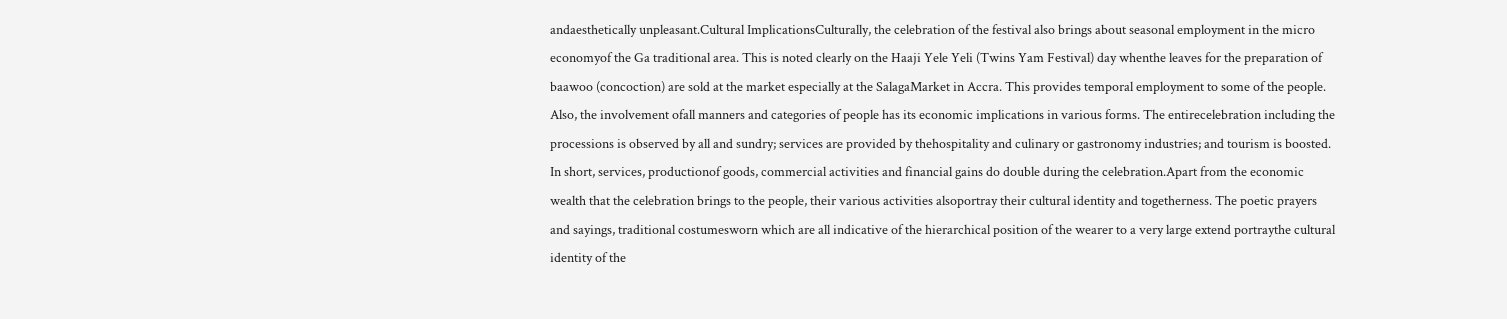andaesthetically unpleasant.Cultural ImplicationsCulturally, the celebration of the festival also brings about seasonal employment in the micro economyof the Ga traditional area. This is noted clearly on the Haaji Yele Yeli (Twins Yam Festival) day whenthe leaves for the preparation of baawoo (concoction) are sold at the market especially at the SalagaMarket in Accra. This provides temporal employment to some of the people. Also, the involvement ofall manners and categories of people has its economic implications in various forms. The entirecelebration including the processions is observed by all and sundry; services are provided by thehospitality and culinary or gastronomy industries; and tourism is boosted. In short, services, productionof goods, commercial activities and financial gains do double during the celebration.Apart from the economic wealth that the celebration brings to the people, their various activities alsoportray their cultural identity and togetherness. The poetic prayers and sayings, traditional costumesworn which are all indicative of the hierarchical position of the wearer to a very large extend portraythe cultural identity of the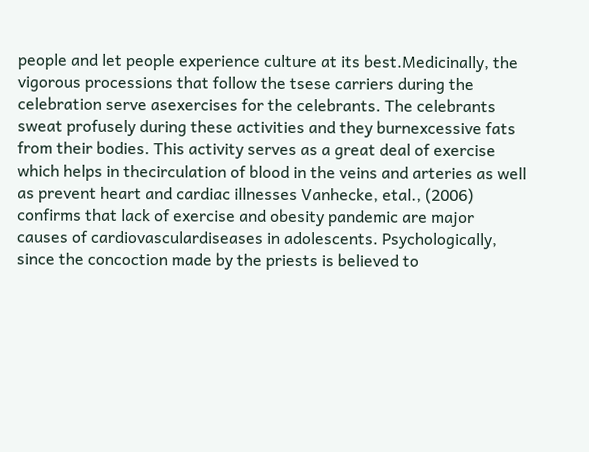people and let people experience culture at its best.Medicinally, the vigorous processions that follow the tsese carriers during the celebration serve asexercises for the celebrants. The celebrants sweat profusely during these activities and they burnexcessive fats from their bodies. This activity serves as a great deal of exercise which helps in thecirculation of blood in the veins and arteries as well as prevent heart and cardiac illnesses Vanhecke, etal., (2006) confirms that lack of exercise and obesity pandemic are major causes of cardiovasculardiseases in adolescents. Psychologically, since the concoction made by the priests is believed to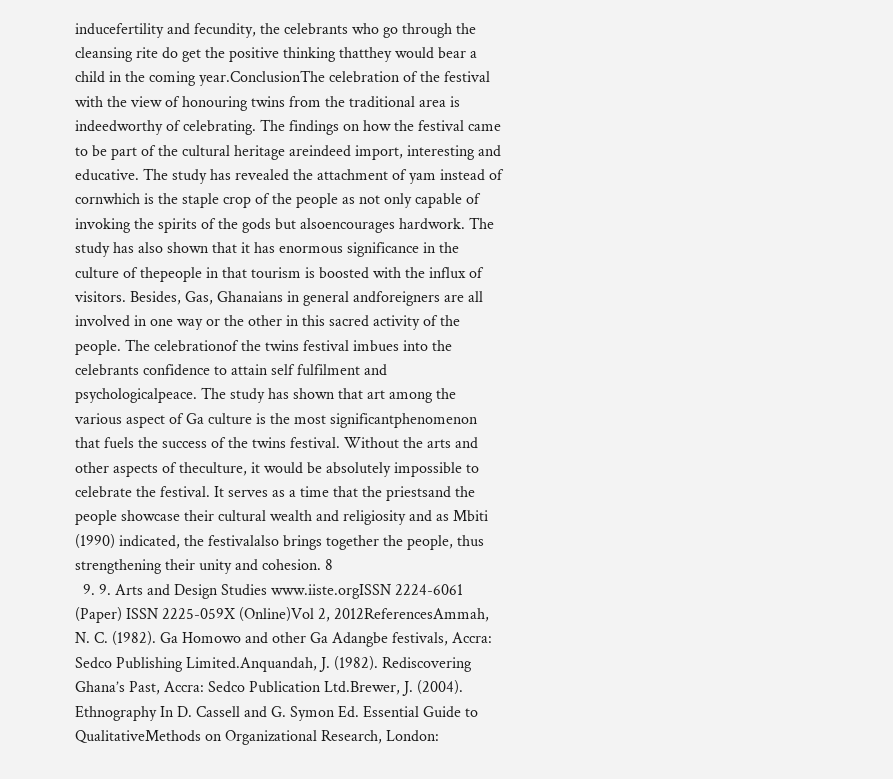inducefertility and fecundity, the celebrants who go through the cleansing rite do get the positive thinking thatthey would bear a child in the coming year.ConclusionThe celebration of the festival with the view of honouring twins from the traditional area is indeedworthy of celebrating. The findings on how the festival came to be part of the cultural heritage areindeed import, interesting and educative. The study has revealed the attachment of yam instead of cornwhich is the staple crop of the people as not only capable of invoking the spirits of the gods but alsoencourages hardwork. The study has also shown that it has enormous significance in the culture of thepeople in that tourism is boosted with the influx of visitors. Besides, Gas, Ghanaians in general andforeigners are all involved in one way or the other in this sacred activity of the people. The celebrationof the twins festival imbues into the celebrants confidence to attain self fulfilment and psychologicalpeace. The study has shown that art among the various aspect of Ga culture is the most significantphenomenon that fuels the success of the twins festival. Without the arts and other aspects of theculture, it would be absolutely impossible to celebrate the festival. It serves as a time that the priestsand the people showcase their cultural wealth and religiosity and as Mbiti (1990) indicated, the festivalalso brings together the people, thus strengthening their unity and cohesion. 8
  9. 9. Arts and Design Studies www.iiste.orgISSN 2224-6061 (Paper) ISSN 2225-059X (Online)Vol 2, 2012ReferencesAmmah, N. C. (1982). Ga Homowo and other Ga Adangbe festivals, Accra: Sedco Publishing Limited.Anquandah, J. (1982). Rediscovering Ghana’s Past, Accra: Sedco Publication Ltd.Brewer, J. (2004). Ethnography In D. Cassell and G. Symon Ed. Essential Guide to QualitativeMethods on Organizational Research, London: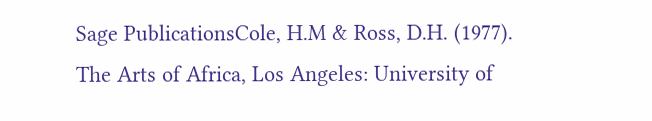Sage PublicationsCole, H.M & Ross, D.H. (1977). The Arts of Africa, Los Angeles: University of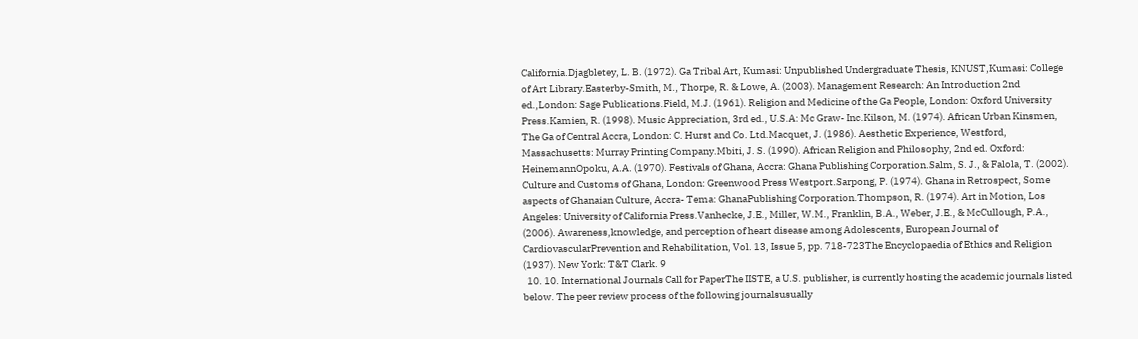California.Djagbletey, L. B. (1972). Ga Tribal Art, Kumasi: Unpublished Undergraduate Thesis, KNUST,Kumasi: College of Art Library.Easterby-Smith, M., Thorpe, R. & Lowe, A. (2003). Management Research: An Introduction 2nd ed.,London: Sage Publications.Field, M.J. (1961). Religion and Medicine of the Ga People, London: Oxford University Press.Kamien, R. (1998). Music Appreciation, 3rd ed., U.S.A: Mc Graw- Inc.Kilson, M. (1974). African Urban Kinsmen, The Ga of Central Accra, London: C. Hurst and Co. Ltd.Macquet, J. (1986). Aesthetic Experience, Westford, Massachusetts: Murray Printing Company.Mbiti, J. S. (1990). African Religion and Philosophy, 2nd ed. Oxford: HeinemannOpoku, A.A. (1970). Festivals of Ghana, Accra: Ghana Publishing Corporation.Salm, S. J., & Falola, T. (2002). Culture and Customs of Ghana, London: Greenwood Press Westport.Sarpong, P. (1974). Ghana in Retrospect, Some aspects of Ghanaian Culture, Accra- Tema: GhanaPublishing Corporation.Thompson, R. (1974). Art in Motion, Los Angeles: University of California Press.Vanhecke, J.E., Miller, W.M., Franklin, B.A., Weber, J.E., & McCullough, P.A., (2006). Awareness,knowledge, and perception of heart disease among Adolescents, European Journal of CardiovascularPrevention and Rehabilitation, Vol. 13, Issue 5, pp. 718-723The Encyclopaedia of Ethics and Religion (1937). New York: T&T Clark. 9
  10. 10. International Journals Call for PaperThe IISTE, a U.S. publisher, is currently hosting the academic journals listed below. The peer review process of the following journalsusually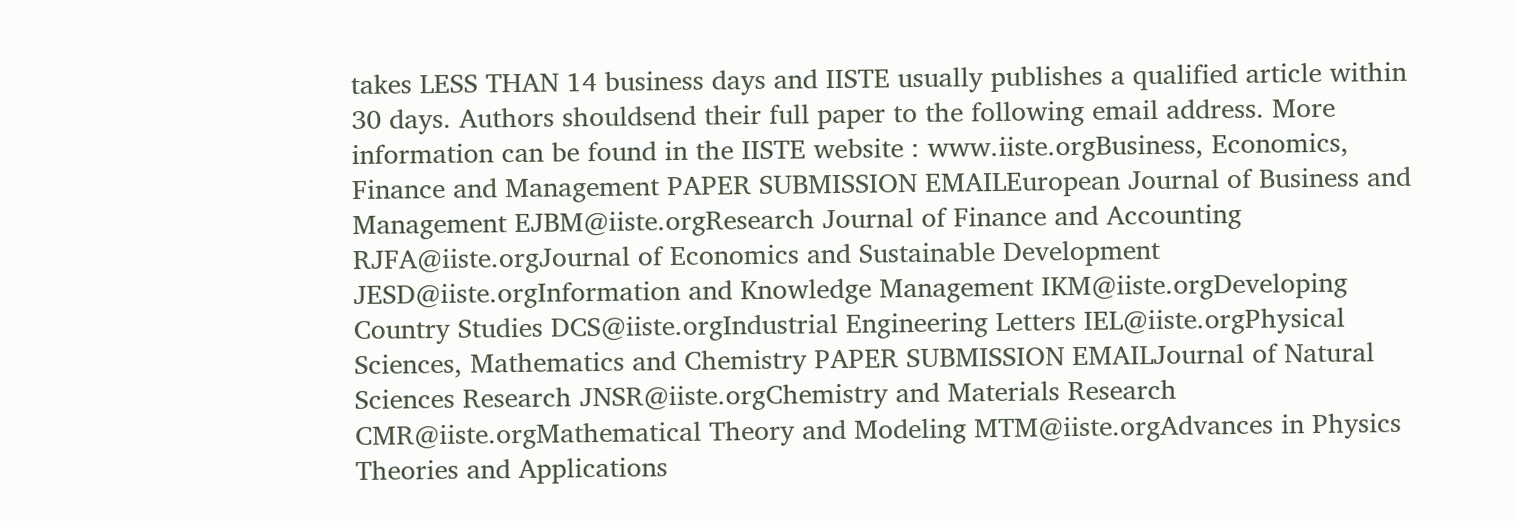takes LESS THAN 14 business days and IISTE usually publishes a qualified article within 30 days. Authors shouldsend their full paper to the following email address. More information can be found in the IISTE website : www.iiste.orgBusiness, Economics, Finance and Management PAPER SUBMISSION EMAILEuropean Journal of Business and Management EJBM@iiste.orgResearch Journal of Finance and Accounting RJFA@iiste.orgJournal of Economics and Sustainable Development JESD@iiste.orgInformation and Knowledge Management IKM@iiste.orgDeveloping Country Studies DCS@iiste.orgIndustrial Engineering Letters IEL@iiste.orgPhysical Sciences, Mathematics and Chemistry PAPER SUBMISSION EMAILJournal of Natural Sciences Research JNSR@iiste.orgChemistry and Materials Research CMR@iiste.orgMathematical Theory and Modeling MTM@iiste.orgAdvances in Physics Theories and Applications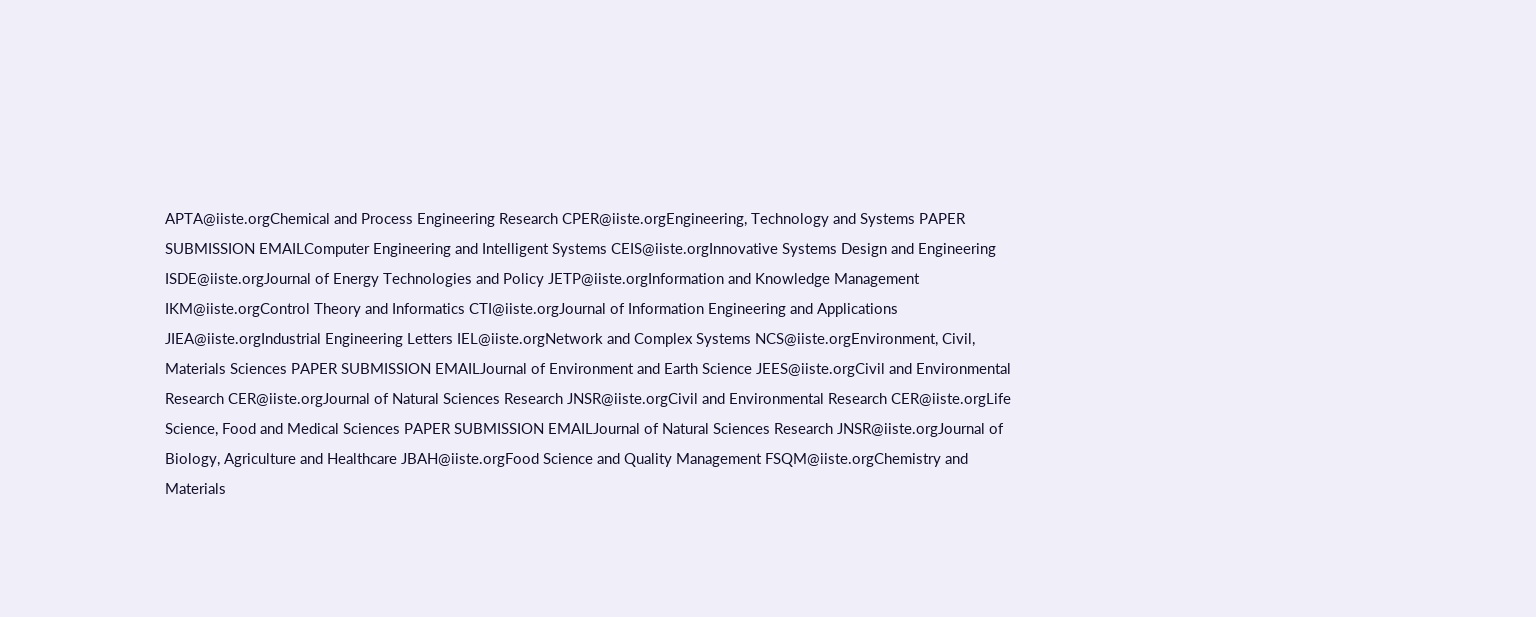APTA@iiste.orgChemical and Process Engineering Research CPER@iiste.orgEngineering, Technology and Systems PAPER SUBMISSION EMAILComputer Engineering and Intelligent Systems CEIS@iiste.orgInnovative Systems Design and Engineering ISDE@iiste.orgJournal of Energy Technologies and Policy JETP@iiste.orgInformation and Knowledge Management IKM@iiste.orgControl Theory and Informatics CTI@iiste.orgJournal of Information Engineering and Applications JIEA@iiste.orgIndustrial Engineering Letters IEL@iiste.orgNetwork and Complex Systems NCS@iiste.orgEnvironment, Civil, Materials Sciences PAPER SUBMISSION EMAILJournal of Environment and Earth Science JEES@iiste.orgCivil and Environmental Research CER@iiste.orgJournal of Natural Sciences Research JNSR@iiste.orgCivil and Environmental Research CER@iiste.orgLife Science, Food and Medical Sciences PAPER SUBMISSION EMAILJournal of Natural Sciences Research JNSR@iiste.orgJournal of Biology, Agriculture and Healthcare JBAH@iiste.orgFood Science and Quality Management FSQM@iiste.orgChemistry and Materials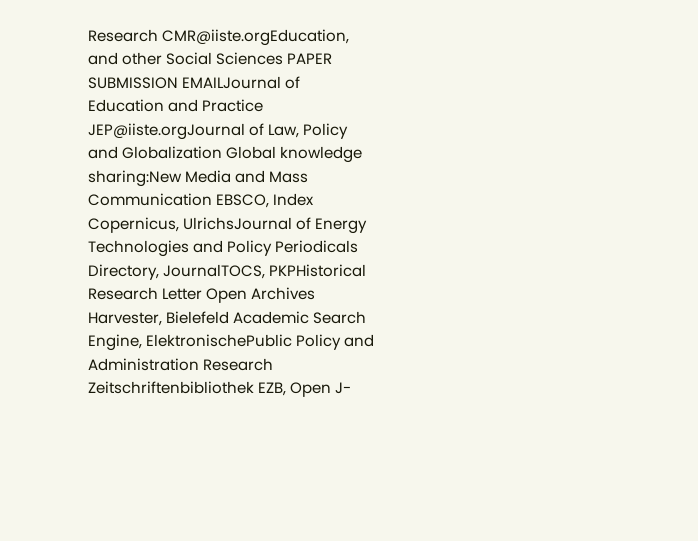Research CMR@iiste.orgEducation, and other Social Sciences PAPER SUBMISSION EMAILJournal of Education and Practice JEP@iiste.orgJournal of Law, Policy and Globalization Global knowledge sharing:New Media and Mass Communication EBSCO, Index Copernicus, UlrichsJournal of Energy Technologies and Policy Periodicals Directory, JournalTOCS, PKPHistorical Research Letter Open Archives Harvester, Bielefeld Academic Search Engine, ElektronischePublic Policy and Administration Research Zeitschriftenbibliothek EZB, Open J-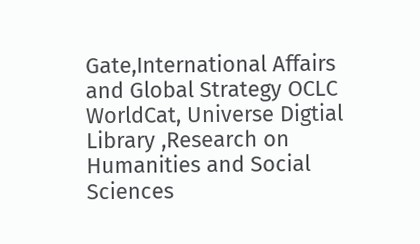Gate,International Affairs and Global Strategy OCLC WorldCat, Universe Digtial Library ,Research on Humanities and Social Sciences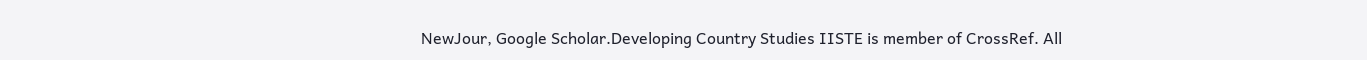NewJour, Google Scholar.Developing Country Studies IISTE is member of CrossRef. All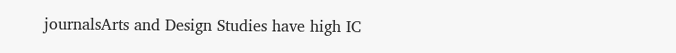journalsArts and Design Studies have high IC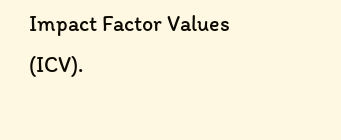Impact Factor Values (ICV).